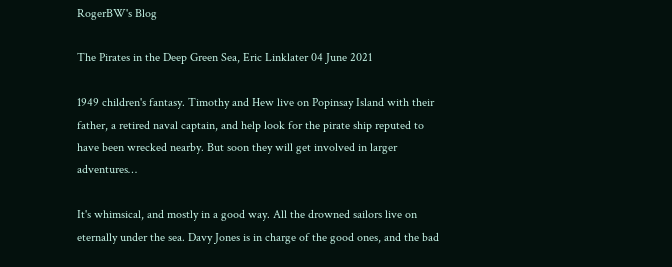RogerBW's Blog

The Pirates in the Deep Green Sea, Eric Linklater 04 June 2021

1949 children's fantasy. Timothy and Hew live on Popinsay Island with their father, a retired naval captain, and help look for the pirate ship reputed to have been wrecked nearby. But soon they will get involved in larger adventures…

It's whimsical, and mostly in a good way. All the drowned sailors live on eternally under the sea. Davy Jones is in charge of the good ones, and the bad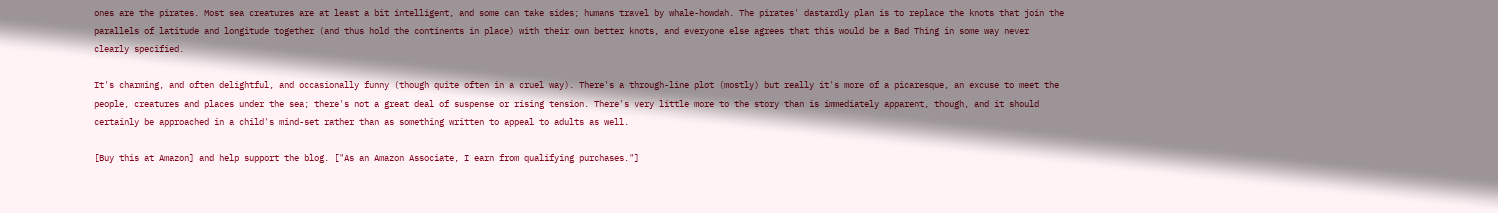ones are the pirates. Most sea creatures are at least a bit intelligent, and some can take sides; humans travel by whale-howdah. The pirates' dastardly plan is to replace the knots that join the parallels of latitude and longitude together (and thus hold the continents in place) with their own better knots, and everyone else agrees that this would be a Bad Thing in some way never clearly specified.

It's charming, and often delightful, and occasionally funny (though quite often in a cruel way). There's a through-line plot (mostly) but really it's more of a picaresque, an excuse to meet the people, creatures and places under the sea; there's not a great deal of suspense or rising tension. There's very little more to the story than is immediately apparent, though, and it should certainly be approached in a child's mind-set rather than as something written to appeal to adults as well.

[Buy this at Amazon] and help support the blog. ["As an Amazon Associate, I earn from qualifying purchases."]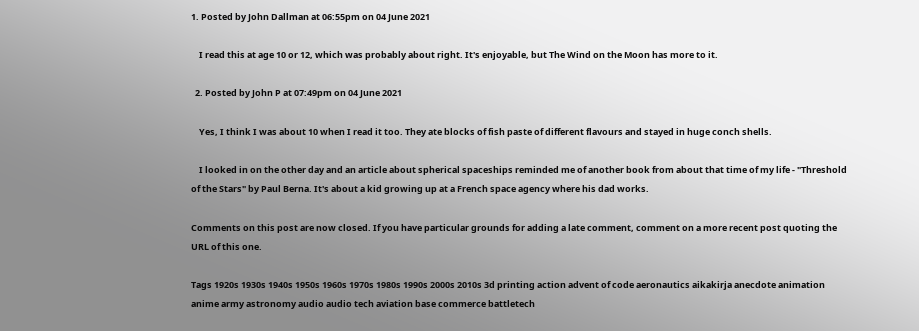1. Posted by John Dallman at 06:55pm on 04 June 2021

    I read this at age 10 or 12, which was probably about right. It's enjoyable, but The Wind on the Moon has more to it.

  2. Posted by John P at 07:49pm on 04 June 2021

    Yes, I think I was about 10 when I read it too. They ate blocks of fish paste of different flavours and stayed in huge conch shells.

    I looked in on the other day and an article about spherical spaceships reminded me of another book from about that time of my life - "Threshold of the Stars" by Paul Berna. It's about a kid growing up at a French space agency where his dad works.

Comments on this post are now closed. If you have particular grounds for adding a late comment, comment on a more recent post quoting the URL of this one.

Tags 1920s 1930s 1940s 1950s 1960s 1970s 1980s 1990s 2000s 2010s 3d printing action advent of code aeronautics aikakirja anecdote animation anime army astronomy audio audio tech aviation base commerce battletech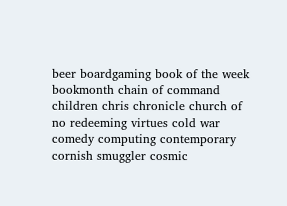beer boardgaming book of the week bookmonth chain of command children chris chronicle church of no redeeming virtues cold war comedy computing contemporary cornish smuggler cosmic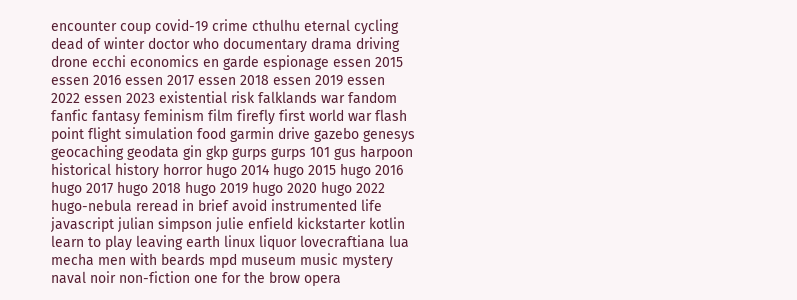encounter coup covid-19 crime cthulhu eternal cycling dead of winter doctor who documentary drama driving drone ecchi economics en garde espionage essen 2015 essen 2016 essen 2017 essen 2018 essen 2019 essen 2022 essen 2023 existential risk falklands war fandom fanfic fantasy feminism film firefly first world war flash point flight simulation food garmin drive gazebo genesys geocaching geodata gin gkp gurps gurps 101 gus harpoon historical history horror hugo 2014 hugo 2015 hugo 2016 hugo 2017 hugo 2018 hugo 2019 hugo 2020 hugo 2022 hugo-nebula reread in brief avoid instrumented life javascript julian simpson julie enfield kickstarter kotlin learn to play leaving earth linux liquor lovecraftiana lua mecha men with beards mpd museum music mystery naval noir non-fiction one for the brow opera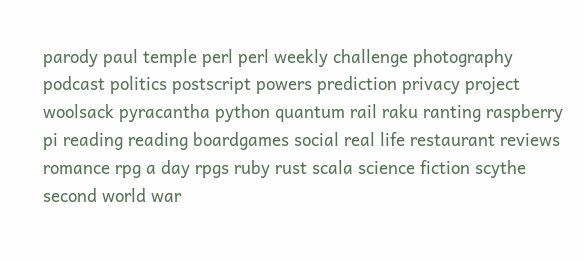parody paul temple perl perl weekly challenge photography podcast politics postscript powers prediction privacy project woolsack pyracantha python quantum rail raku ranting raspberry pi reading reading boardgames social real life restaurant reviews romance rpg a day rpgs ruby rust scala science fiction scythe second world war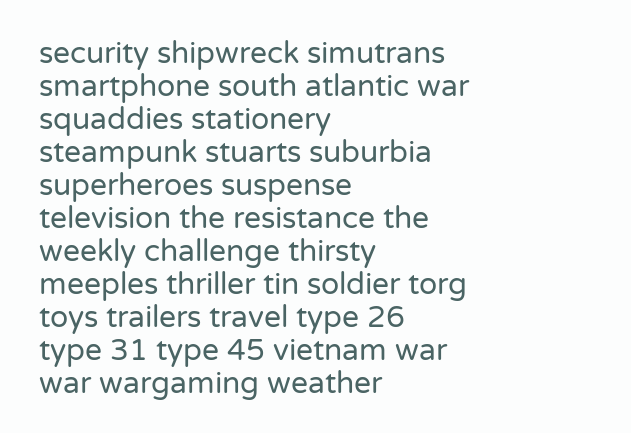security shipwreck simutrans smartphone south atlantic war squaddies stationery steampunk stuarts suburbia superheroes suspense television the resistance the weekly challenge thirsty meeples thriller tin soldier torg toys trailers travel type 26 type 31 type 45 vietnam war war wargaming weather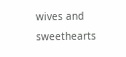wives and sweethearts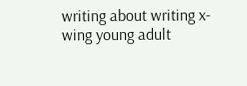writing about writing x-wing young adult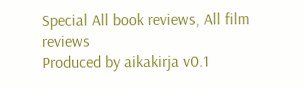Special All book reviews, All film reviews
Produced by aikakirja v0.1